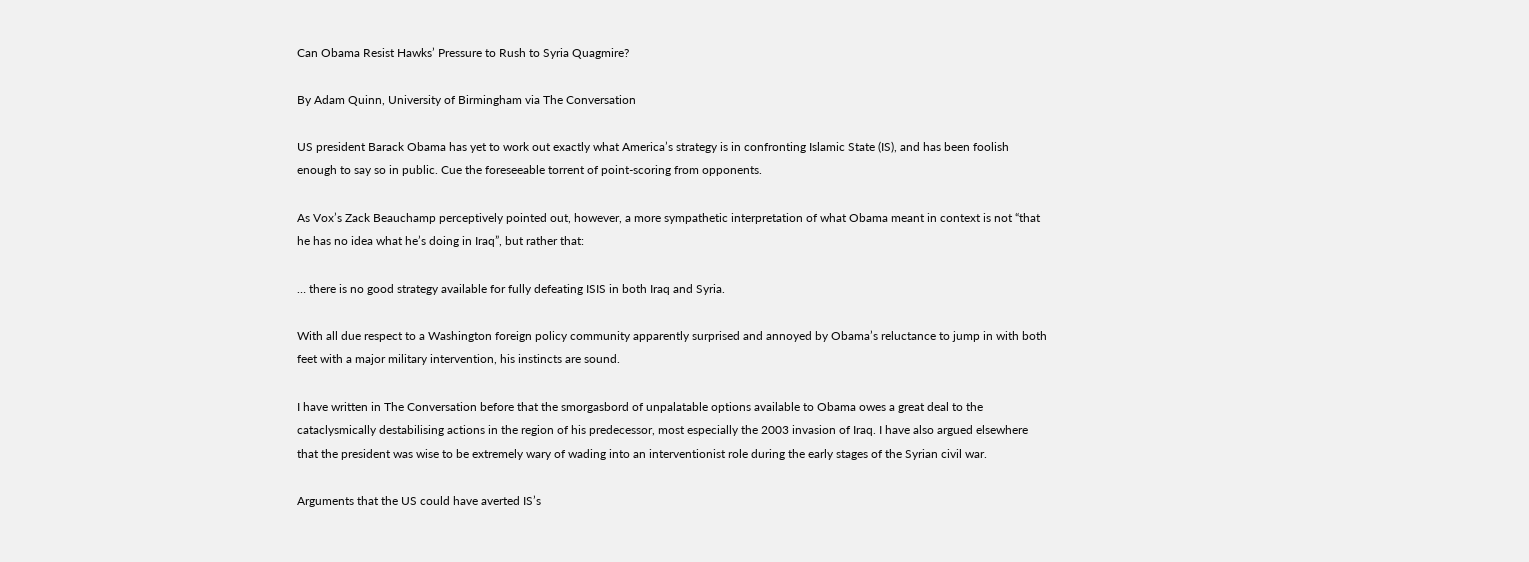Can Obama Resist Hawks’ Pressure to Rush to Syria Quagmire?

By Adam Quinn, University of Birmingham via The Conversation

US president Barack Obama has yet to work out exactly what America’s strategy is in confronting Islamic State (IS), and has been foolish enough to say so in public. Cue the foreseeable torrent of point-scoring from opponents.

As Vox’s Zack Beauchamp perceptively pointed out, however, a more sympathetic interpretation of what Obama meant in context is not “that he has no idea what he’s doing in Iraq”, but rather that:

… there is no good strategy available for fully defeating ISIS in both Iraq and Syria.

With all due respect to a Washington foreign policy community apparently surprised and annoyed by Obama’s reluctance to jump in with both feet with a major military intervention, his instincts are sound.

I have written in The Conversation before that the smorgasbord of unpalatable options available to Obama owes a great deal to the cataclysmically destabilising actions in the region of his predecessor, most especially the 2003 invasion of Iraq. I have also argued elsewhere that the president was wise to be extremely wary of wading into an interventionist role during the early stages of the Syrian civil war.

Arguments that the US could have averted IS’s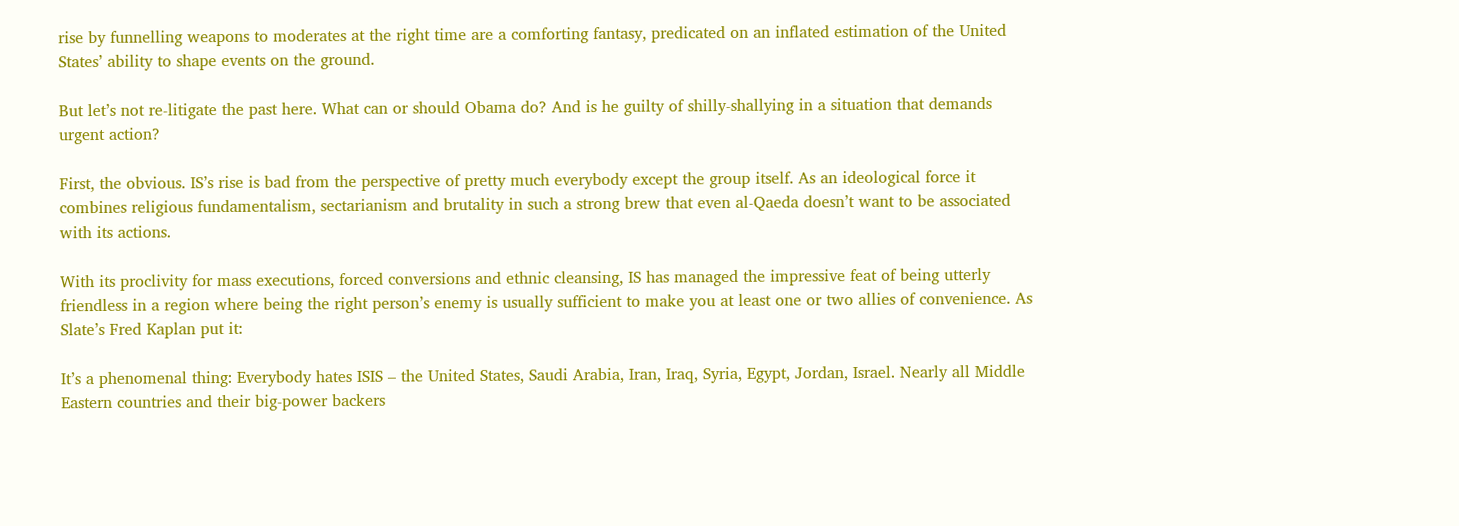rise by funnelling weapons to moderates at the right time are a comforting fantasy, predicated on an inflated estimation of the United States’ ability to shape events on the ground.

But let’s not re-litigate the past here. What can or should Obama do? And is he guilty of shilly-shallying in a situation that demands urgent action?

First, the obvious. IS’s rise is bad from the perspective of pretty much everybody except the group itself. As an ideological force it combines religious fundamentalism, sectarianism and brutality in such a strong brew that even al-Qaeda doesn’t want to be associated with its actions.

With its proclivity for mass executions, forced conversions and ethnic cleansing, IS has managed the impressive feat of being utterly friendless in a region where being the right person’s enemy is usually sufficient to make you at least one or two allies of convenience. As Slate’s Fred Kaplan put it:

It’s a phenomenal thing: Everybody hates ISIS – the United States, Saudi Arabia, Iran, Iraq, Syria, Egypt, Jordan, Israel. Nearly all Middle Eastern countries and their big-power backers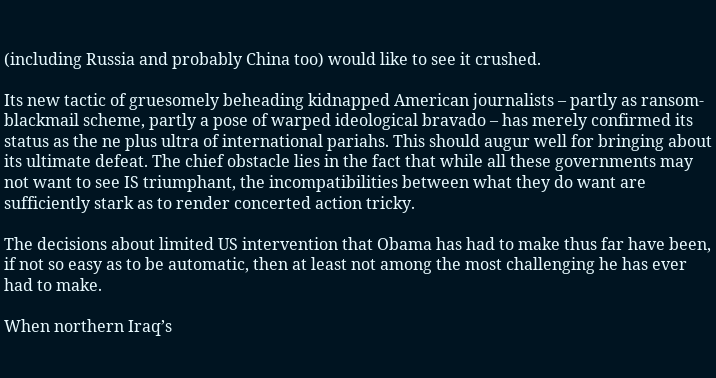(including Russia and probably China too) would like to see it crushed.

Its new tactic of gruesomely beheading kidnapped American journalists – partly as ransom-blackmail scheme, partly a pose of warped ideological bravado – has merely confirmed its status as the ne plus ultra of international pariahs. This should augur well for bringing about its ultimate defeat. The chief obstacle lies in the fact that while all these governments may not want to see IS triumphant, the incompatibilities between what they do want are sufficiently stark as to render concerted action tricky.

The decisions about limited US intervention that Obama has had to make thus far have been, if not so easy as to be automatic, then at least not among the most challenging he has ever had to make.

When northern Iraq’s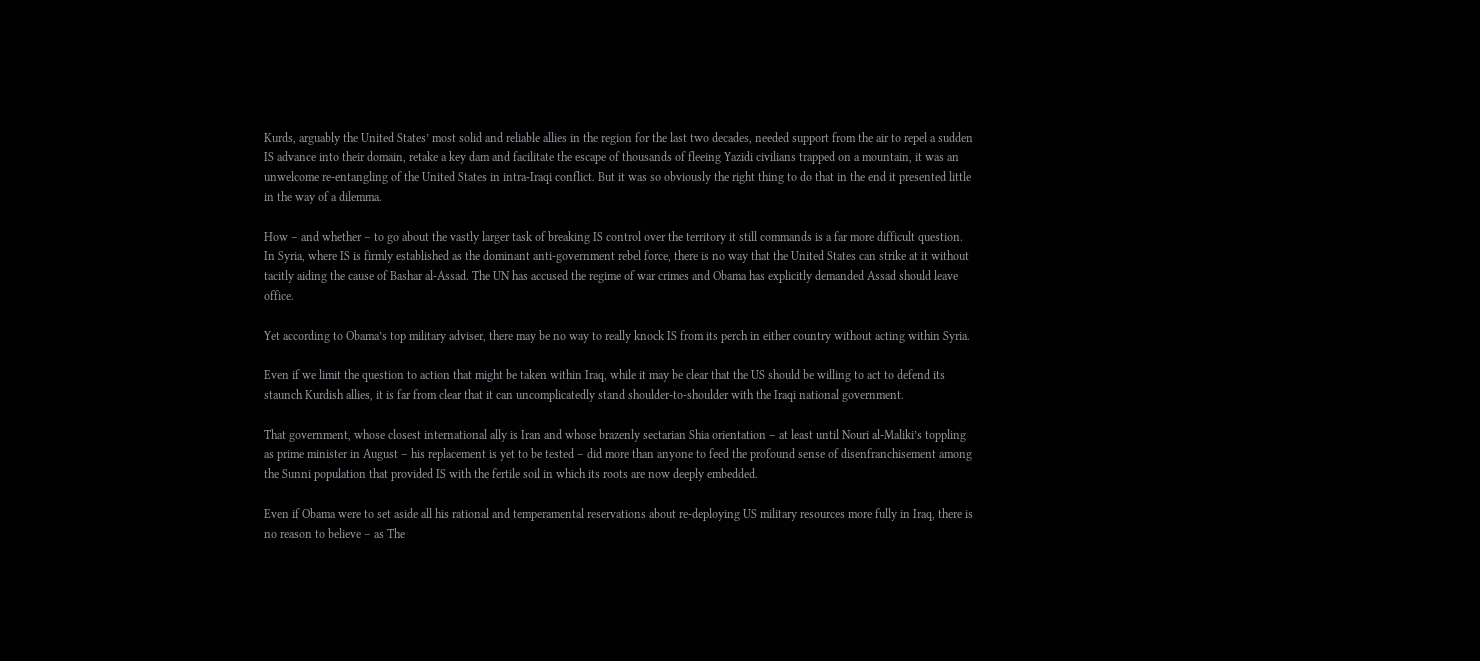Kurds, arguably the United States’ most solid and reliable allies in the region for the last two decades, needed support from the air to repel a sudden IS advance into their domain, retake a key dam and facilitate the escape of thousands of fleeing Yazidi civilians trapped on a mountain, it was an unwelcome re-entangling of the United States in intra-Iraqi conflict. But it was so obviously the right thing to do that in the end it presented little in the way of a dilemma.

How – and whether – to go about the vastly larger task of breaking IS control over the territory it still commands is a far more difficult question. In Syria, where IS is firmly established as the dominant anti-government rebel force, there is no way that the United States can strike at it without tacitly aiding the cause of Bashar al-Assad. The UN has accused the regime of war crimes and Obama has explicitly demanded Assad should leave office.

Yet according to Obama’s top military adviser, there may be no way to really knock IS from its perch in either country without acting within Syria.

Even if we limit the question to action that might be taken within Iraq, while it may be clear that the US should be willing to act to defend its staunch Kurdish allies, it is far from clear that it can uncomplicatedly stand shoulder-to-shoulder with the Iraqi national government.

That government, whose closest international ally is Iran and whose brazenly sectarian Shia orientation – at least until Nouri al-Maliki’s toppling as prime minister in August – his replacement is yet to be tested – did more than anyone to feed the profound sense of disenfranchisement among the Sunni population that provided IS with the fertile soil in which its roots are now deeply embedded.

Even if Obama were to set aside all his rational and temperamental reservations about re-deploying US military resources more fully in Iraq, there is no reason to believe – as The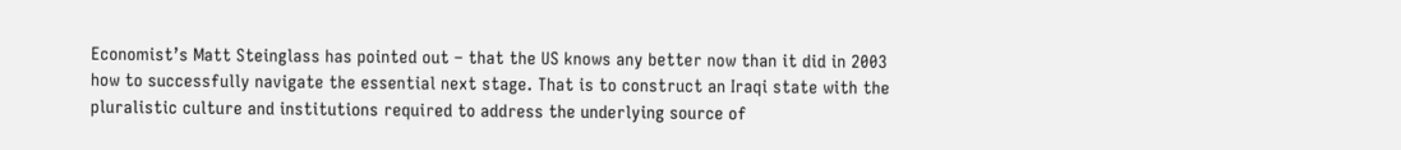Economist’s Matt Steinglass has pointed out – that the US knows any better now than it did in 2003 how to successfully navigate the essential next stage. That is to construct an Iraqi state with the pluralistic culture and institutions required to address the underlying source of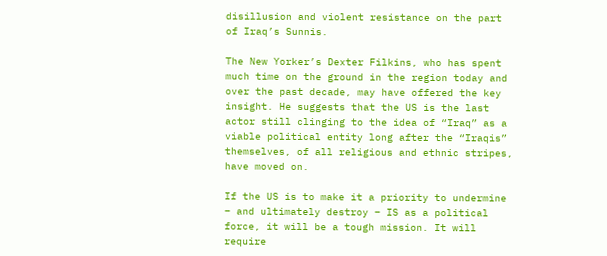disillusion and violent resistance on the part of Iraq’s Sunnis.

The New Yorker’s Dexter Filkins, who has spent much time on the ground in the region today and over the past decade, may have offered the key insight. He suggests that the US is the last actor still clinging to the idea of “Iraq” as a viable political entity long after the “Iraqis” themselves, of all religious and ethnic stripes, have moved on.

If the US is to make it a priority to undermine – and ultimately destroy – IS as a political force, it will be a tough mission. It will require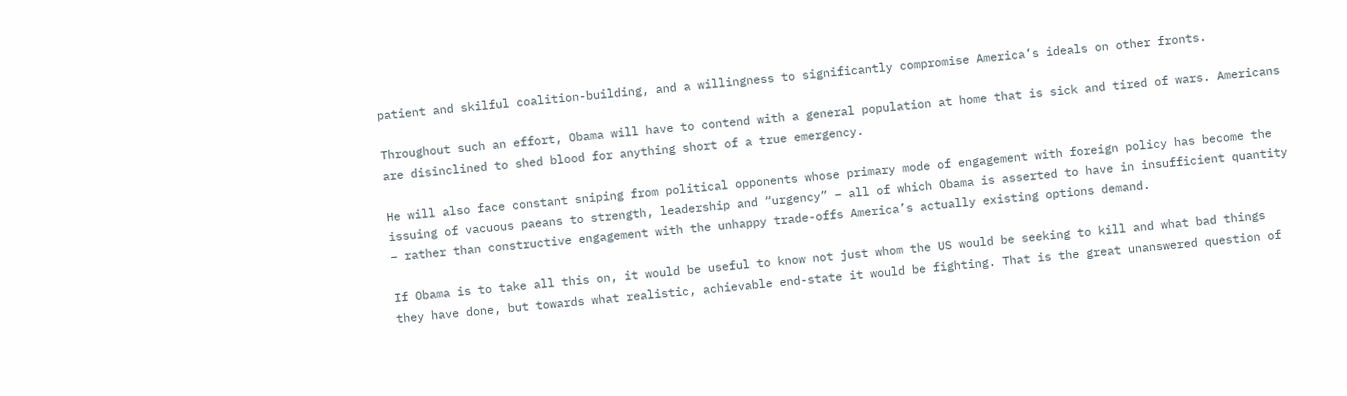patient and skilful coalition-building, and a willingness to significantly compromise America’s ideals on other fronts.

Throughout such an effort, Obama will have to contend with a general population at home that is sick and tired of wars. Americans are disinclined to shed blood for anything short of a true emergency.

He will also face constant sniping from political opponents whose primary mode of engagement with foreign policy has become the issuing of vacuous paeans to strength, leadership and “urgency” – all of which Obama is asserted to have in insufficient quantity – rather than constructive engagement with the unhappy trade-offs America’s actually existing options demand.

If Obama is to take all this on, it would be useful to know not just whom the US would be seeking to kill and what bad things they have done, but towards what realistic, achievable end-state it would be fighting. That is the great unanswered question of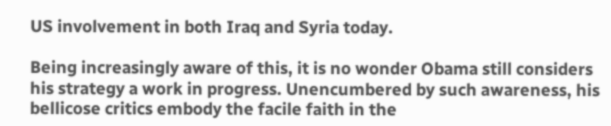US involvement in both Iraq and Syria today.

Being increasingly aware of this, it is no wonder Obama still considers his strategy a work in progress. Unencumbered by such awareness, his bellicose critics embody the facile faith in the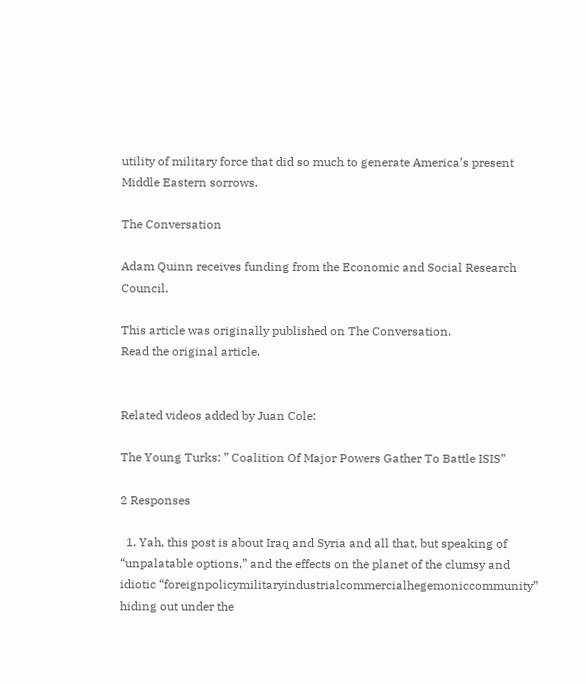utility of military force that did so much to generate America’s present Middle Eastern sorrows.

The Conversation

Adam Quinn receives funding from the Economic and Social Research Council.

This article was originally published on The Conversation.
Read the original article.


Related videos added by Juan Cole:

The Young Turks: ” Coalition Of Major Powers Gather To Battle ISIS”

2 Responses

  1. Yah, this post is about Iraq and Syria and all that, but speaking of “unpalatable options,” and the effects on the planet of the clumsy and idiotic “foreignpolicymilitaryindustrialcommercialhegemoniccommunity” hiding out under the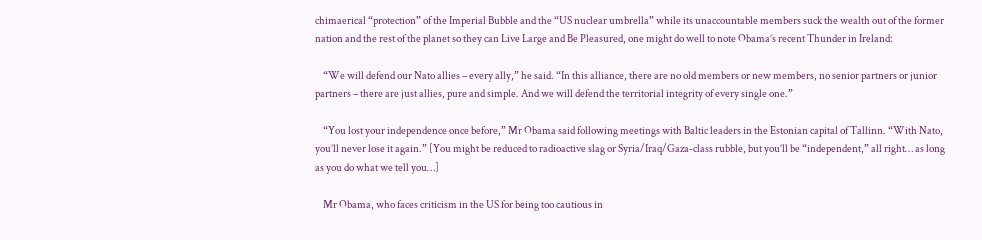chimaerical “protection” of the Imperial Bubble and the “US nuclear umbrella” while its unaccountable members suck the wealth out of the former nation and the rest of the planet so they can Live Large and Be Pleasured, one might do well to note Obama’s recent Thunder in Ireland:

    “We will defend our Nato allies – every ally,” he said. “In this alliance, there are no old members or new members, no senior partners or junior partners – there are just allies, pure and simple. And we will defend the territorial integrity of every single one.”

    “You lost your independence once before,” Mr Obama said following meetings with Baltic leaders in the Estonian capital of Tallinn. “With Nato, you’ll never lose it again.” [You might be reduced to radioactive slag or Syria/Iraq/Gaza-class rubble, but you’ll be “independent,” all right… as long as you do what we tell you…]

    Mr Obama, who faces criticism in the US for being too cautious in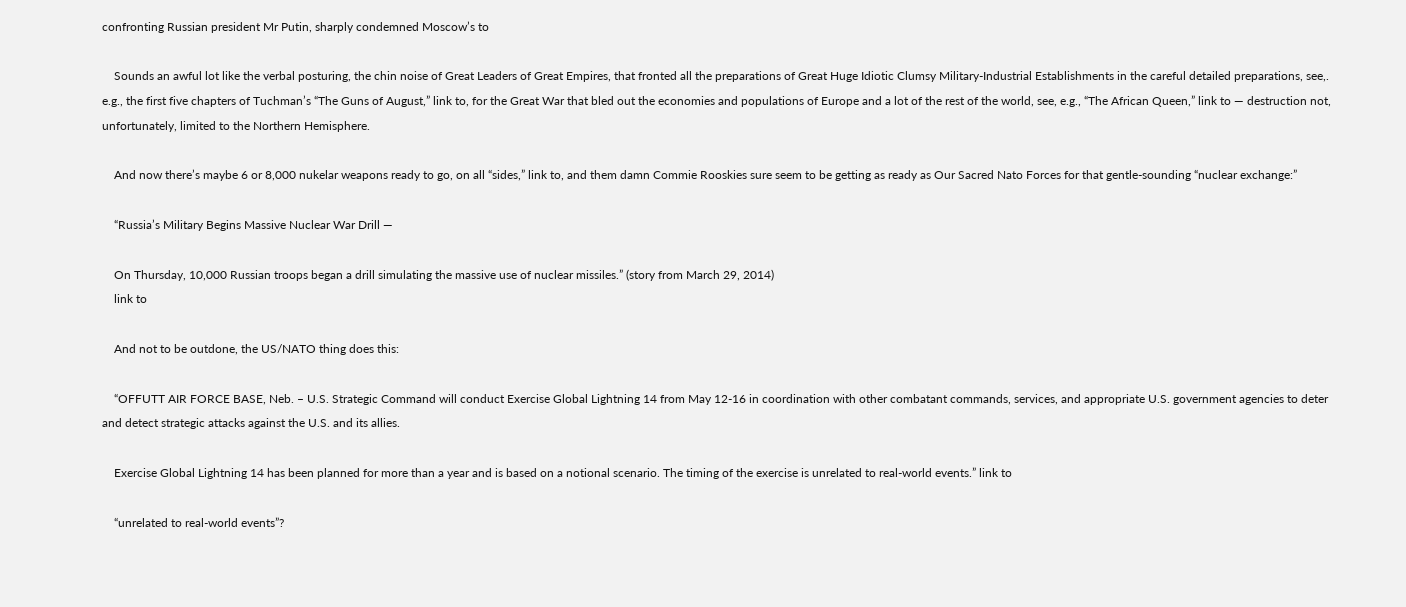confronting Russian president Mr Putin, sharply condemned Moscow’s to

    Sounds an awful lot like the verbal posturing, the chin noise of Great Leaders of Great Empires, that fronted all the preparations of Great Huge Idiotic Clumsy Military-Industrial Establishments in the careful detailed preparations, see,. e.g., the first five chapters of Tuchman’s “The Guns of August,” link to, for the Great War that bled out the economies and populations of Europe and a lot of the rest of the world, see, e.g., “The African Queen,” link to — destruction not, unfortunately, limited to the Northern Hemisphere.

    And now there’s maybe 6 or 8,000 nukelar weapons ready to go, on all “sides,” link to, and them damn Commie Rooskies sure seem to be getting as ready as Our Sacred Nato Forces for that gentle-sounding “nuclear exchange:”

    “Russia’s Military Begins Massive Nuclear War Drill —

    On Thursday, 10,000 Russian troops began a drill simulating the massive use of nuclear missiles.” (story from March 29, 2014)
    link to

    And not to be outdone, the US/NATO thing does this:

    “OFFUTT AIR FORCE BASE, Neb. – U.S. Strategic Command will conduct Exercise Global Lightning 14 from May 12-16 in coordination with other combatant commands, services, and appropriate U.S. government agencies to deter and detect strategic attacks against the U.S. and its allies.

    Exercise Global Lightning 14 has been planned for more than a year and is based on a notional scenario. The timing of the exercise is unrelated to real-world events.” link to

    “unrelated to real-world events”?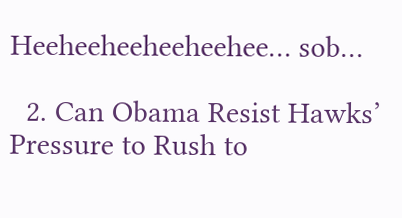Heeheeheeheeheehee… sob…

  2. Can Obama Resist Hawks’ Pressure to Rush to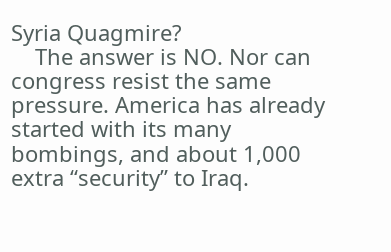Syria Quagmire?
    The answer is NO. Nor can congress resist the same pressure. America has already started with its many bombings, and about 1,000 extra “security” to Iraq.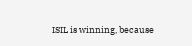ISIL is winning, because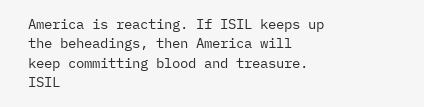America is reacting. If ISIL keeps up the beheadings, then America will keep committing blood and treasure. ISIL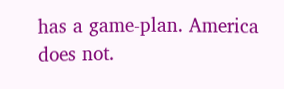has a game-plan. America does not.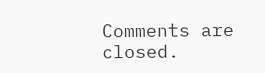Comments are closed.